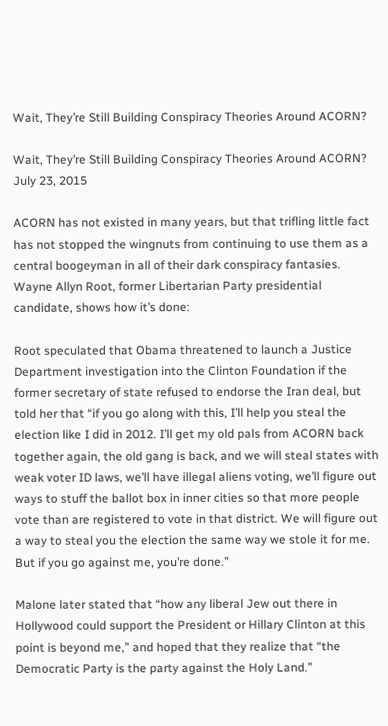Wait, They’re Still Building Conspiracy Theories Around ACORN?

Wait, They’re Still Building Conspiracy Theories Around ACORN? July 23, 2015

ACORN has not existed in many years, but that trifling little fact has not stopped the wingnuts from continuing to use them as a central boogeyman in all of their dark conspiracy fantasies. Wayne Allyn Root, former Libertarian Party presidential candidate, shows how it’s done:

Root speculated that Obama threatened to launch a Justice Department investigation into the Clinton Foundation if the former secretary of state refused to endorse the Iran deal, but told her that “if you go along with this, I’ll help you steal the election like I did in 2012. I’ll get my old pals from ACORN back together again, the old gang is back, and we will steal states with weak voter ID laws, we’ll have illegal aliens voting, we’ll figure out ways to stuff the ballot box in inner cities so that more people vote than are registered to vote in that district. We will figure out a way to steal you the election the same way we stole it for me. But if you go against me, you’re done.”

Malone later stated that “how any liberal Jew out there in Hollywood could support the President or Hillary Clinton at this point is beyond me,” and hoped that they realize that “the Democratic Party is the party against the Holy Land.”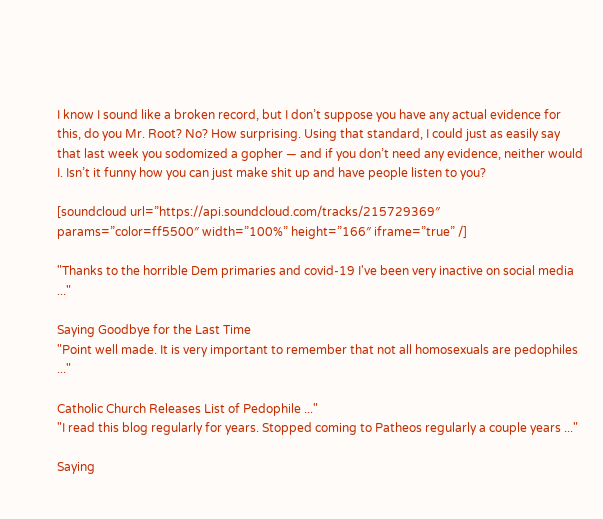I know I sound like a broken record, but I don’t suppose you have any actual evidence for this, do you Mr. Root? No? How surprising. Using that standard, I could just as easily say that last week you sodomized a gopher — and if you don’t need any evidence, neither would I. Isn’t it funny how you can just make shit up and have people listen to you?

[soundcloud url=”https://api.soundcloud.com/tracks/215729369″ params=”color=ff5500″ width=”100%” height=”166″ iframe=”true” /]

"Thanks to the horrible Dem primaries and covid-19 I've been very inactive on social media ..."

Saying Goodbye for the Last Time
"Point well made. It is very important to remember that not all homosexuals are pedophiles ..."

Catholic Church Releases List of Pedophile ..."
"I read this blog regularly for years. Stopped coming to Patheos regularly a couple years ..."

Saying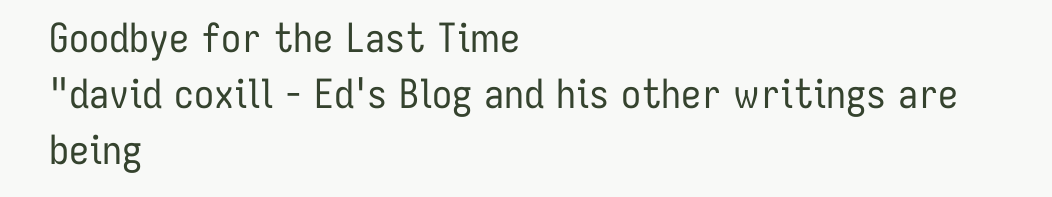Goodbye for the Last Time
"david coxill - Ed's Blog and his other writings are being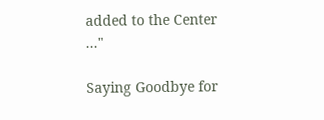added to the Center ..."

Saying Goodbye for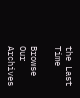the Last Time

Browse Our Archives